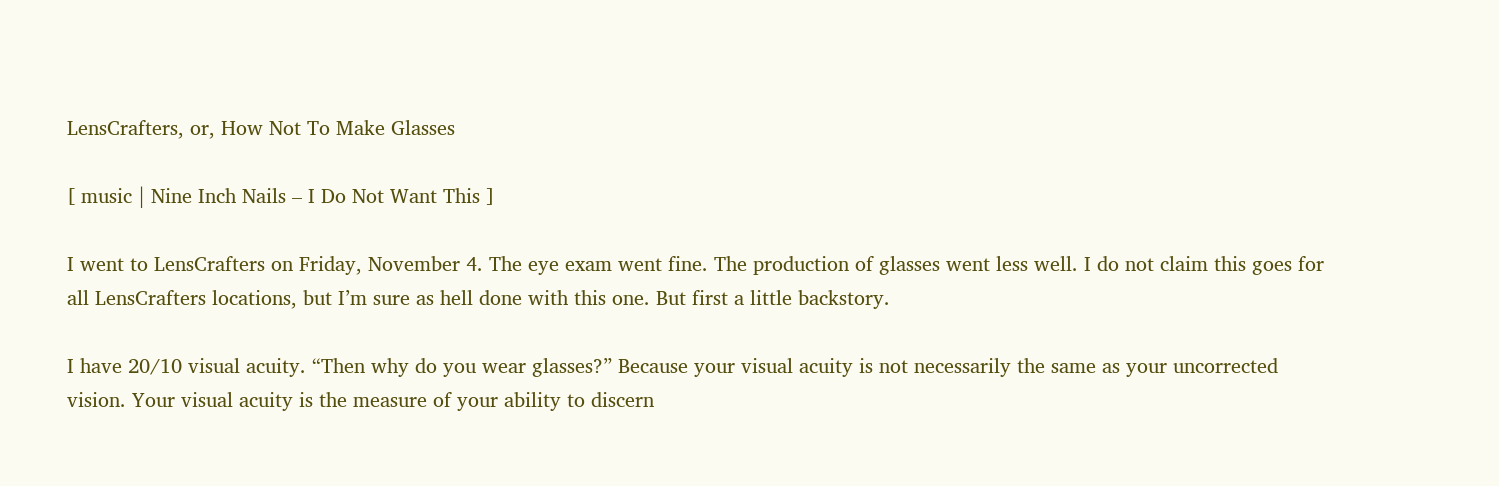LensCrafters, or, How Not To Make Glasses

[ music | Nine Inch Nails – I Do Not Want This ]

I went to LensCrafters on Friday, November 4. The eye exam went fine. The production of glasses went less well. I do not claim this goes for all LensCrafters locations, but I’m sure as hell done with this one. But first a little backstory.

I have 20/10 visual acuity. “Then why do you wear glasses?” Because your visual acuity is not necessarily the same as your uncorrected vision. Your visual acuity is the measure of your ability to discern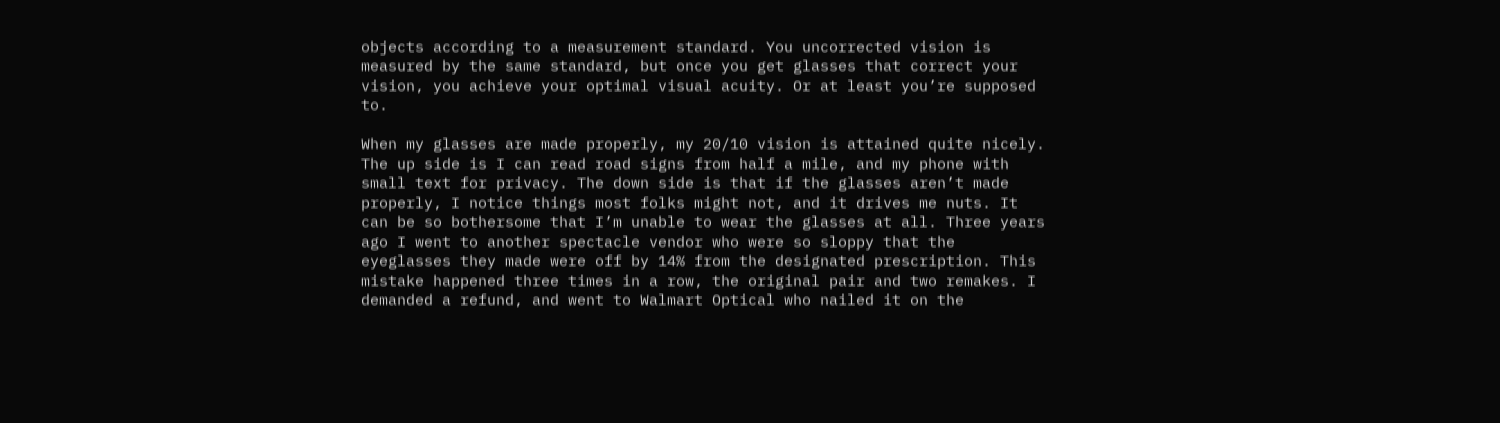objects according to a measurement standard. You uncorrected vision is measured by the same standard, but once you get glasses that correct your vision, you achieve your optimal visual acuity. Or at least you’re supposed to.

When my glasses are made properly, my 20/10 vision is attained quite nicely. The up side is I can read road signs from half a mile, and my phone with small text for privacy. The down side is that if the glasses aren’t made properly, I notice things most folks might not, and it drives me nuts. It can be so bothersome that I’m unable to wear the glasses at all. Three years ago I went to another spectacle vendor who were so sloppy that the eyeglasses they made were off by 14% from the designated prescription. This mistake happened three times in a row, the original pair and two remakes. I demanded a refund, and went to Walmart Optical who nailed it on the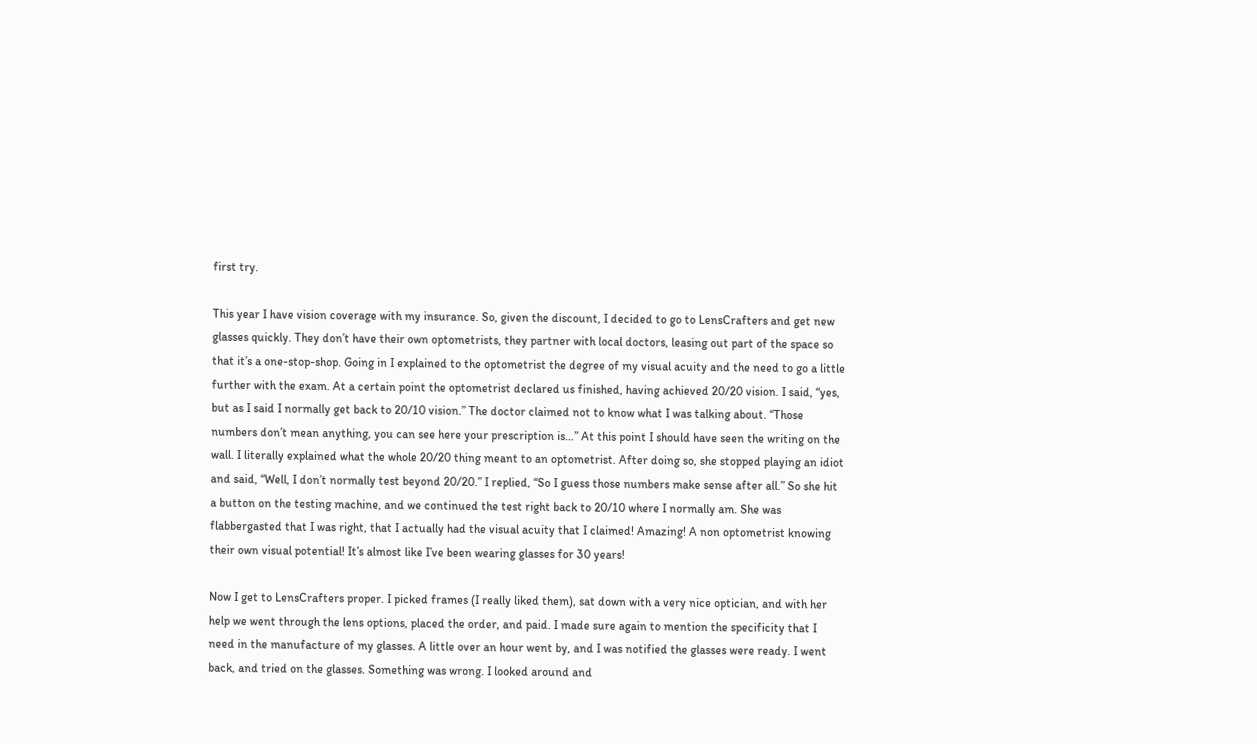first try.

This year I have vision coverage with my insurance. So, given the discount, I decided to go to LensCrafters and get new glasses quickly. They don’t have their own optometrists, they partner with local doctors, leasing out part of the space so that it’s a one-stop-shop. Going in I explained to the optometrist the degree of my visual acuity and the need to go a little further with the exam. At a certain point the optometrist declared us finished, having achieved 20/20 vision. I said, “yes, but as I said I normally get back to 20/10 vision.” The doctor claimed not to know what I was talking about. “Those numbers don’t mean anything, you can see here your prescription is…” At this point I should have seen the writing on the wall. I literally explained what the whole 20/20 thing meant to an optometrist. After doing so, she stopped playing an idiot and said, “Well, I don’t normally test beyond 20/20.” I replied, “So I guess those numbers make sense after all.” So she hit a button on the testing machine, and we continued the test right back to 20/10 where I normally am. She was flabbergasted that I was right, that I actually had the visual acuity that I claimed! Amazing! A non optometrist knowing their own visual potential! It’s almost like I’ve been wearing glasses for 30 years!

Now I get to LensCrafters proper. I picked frames (I really liked them), sat down with a very nice optician, and with her help we went through the lens options, placed the order, and paid. I made sure again to mention the specificity that I need in the manufacture of my glasses. A little over an hour went by, and I was notified the glasses were ready. I went back, and tried on the glasses. Something was wrong. I looked around and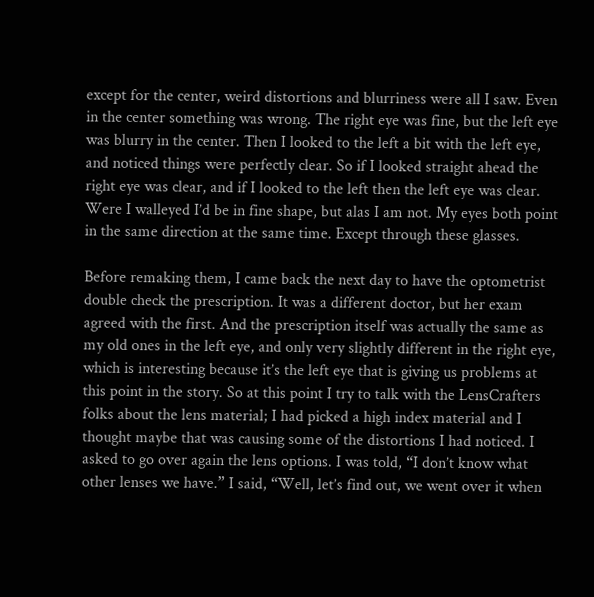except for the center, weird distortions and blurriness were all I saw. Even in the center something was wrong. The right eye was fine, but the left eye was blurry in the center. Then I looked to the left a bit with the left eye, and noticed things were perfectly clear. So if I looked straight ahead the right eye was clear, and if I looked to the left then the left eye was clear. Were I walleyed I’d be in fine shape, but alas I am not. My eyes both point in the same direction at the same time. Except through these glasses.

Before remaking them, I came back the next day to have the optometrist double check the prescription. It was a different doctor, but her exam agreed with the first. And the prescription itself was actually the same as my old ones in the left eye, and only very slightly different in the right eye, which is interesting because it’s the left eye that is giving us problems at this point in the story. So at this point I try to talk with the LensCrafters folks about the lens material; I had picked a high index material and I thought maybe that was causing some of the distortions I had noticed. I asked to go over again the lens options. I was told, “I don’t know what other lenses we have.” I said, “Well, let’s find out, we went over it when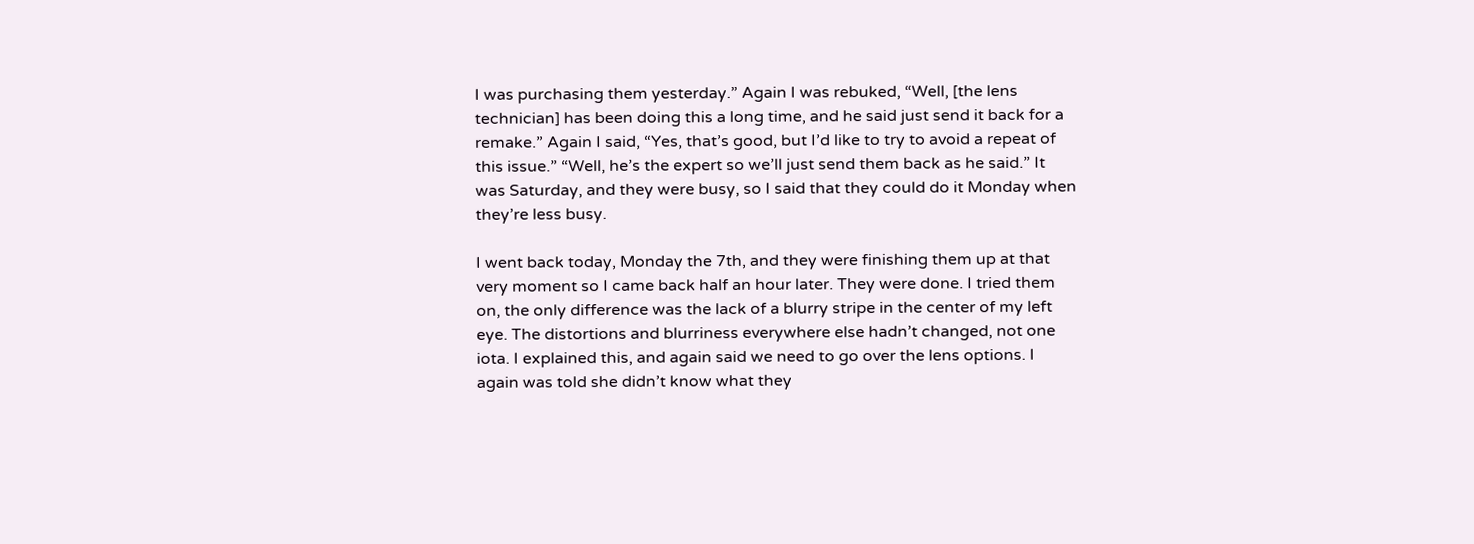I was purchasing them yesterday.” Again I was rebuked, “Well, [the lens technician] has been doing this a long time, and he said just send it back for a remake.” Again I said, “Yes, that’s good, but I’d like to try to avoid a repeat of this issue.” “Well, he’s the expert so we’ll just send them back as he said.” It was Saturday, and they were busy, so I said that they could do it Monday when they’re less busy.

I went back today, Monday the 7th, and they were finishing them up at that very moment so I came back half an hour later. They were done. I tried them on, the only difference was the lack of a blurry stripe in the center of my left eye. The distortions and blurriness everywhere else hadn’t changed, not one iota. I explained this, and again said we need to go over the lens options. I again was told she didn’t know what they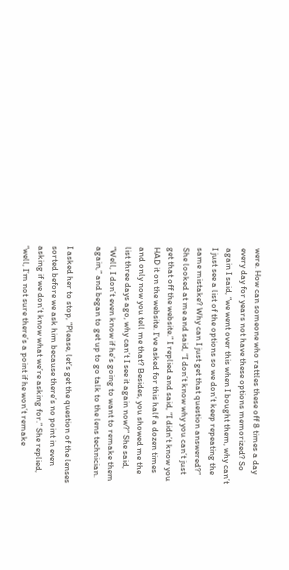were. How can someone who rattles these off 8 times a day every day for years not have these options memorized? So again I said, “we went over this when I bought them, why can’t I just see a list of the options so we don’t keep repeating the same mistake? Why can I just get that question answered?” She looked at me and said, “I don’t know why you can’t just get that off the website.” I replied and said, “I didn’t know you HAD it on the website. I’ve asked for this half a dozen times and only now you tell me that? Besides, you showed me the list three days ago, why can’t I see it again now?” She said, “Well, I don’t even know if he’s going to want to remake them again,” and began to get up to go talk to the lens technician.

I asked her to stop, “Please, let’s get the question of the lenses sorted before we ask him because there’s no point in even asking if we don’t know what we’re asking for.” She replied, “well, I’m not sure there’s a point if he won’t remake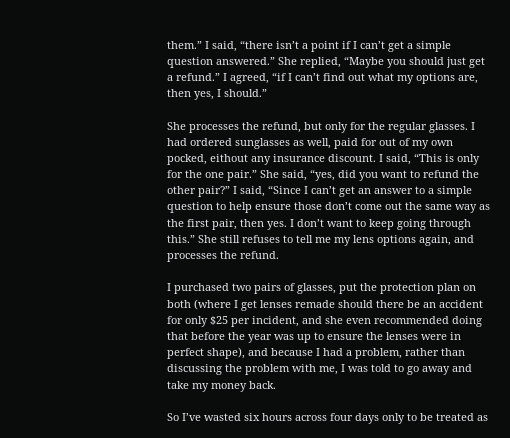them.” I said, “there isn’t a point if I can’t get a simple question answered.” She replied, “Maybe you should just get a refund.” I agreed, “if I can’t find out what my options are, then yes, I should.”

She processes the refund, but only for the regular glasses. I had ordered sunglasses as well, paid for out of my own pocked, eithout any insurance discount. I said, “This is only for the one pair.” She said, “yes, did you want to refund the other pair?” I said, “Since I can’t get an answer to a simple question to help ensure those don’t come out the same way as the first pair, then yes. I don’t want to keep going through this.” She still refuses to tell me my lens options again, and processes the refund.

I purchased two pairs of glasses, put the protection plan on both (where I get lenses remade should there be an accident for only $25 per incident, and she even recommended doing that before the year was up to ensure the lenses were in perfect shape), and because I had a problem, rather than discussing the problem with me, I was told to go away and take my money back.

So I’ve wasted six hours across four days only to be treated as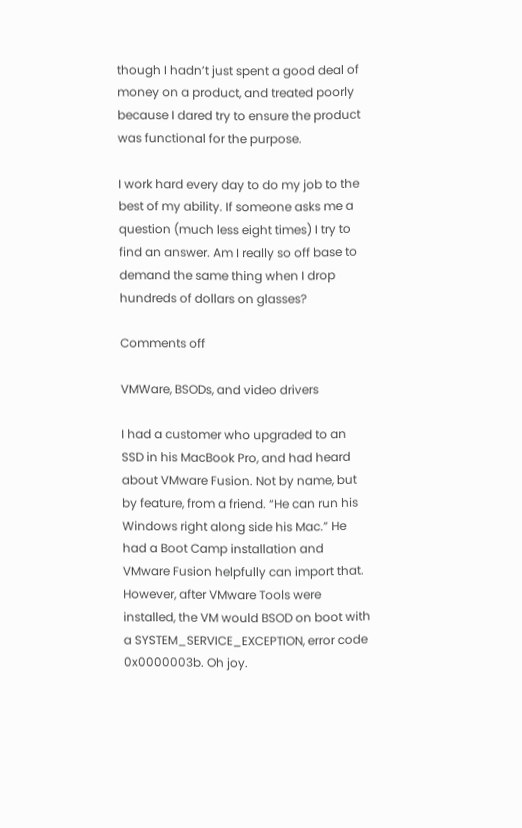though I hadn’t just spent a good deal of money on a product, and treated poorly because I dared try to ensure the product was functional for the purpose.

I work hard every day to do my job to the best of my ability. If someone asks me a question (much less eight times) I try to find an answer. Am I really so off base to demand the same thing when I drop hundreds of dollars on glasses?

Comments off

VMWare, BSODs, and video drivers

I had a customer who upgraded to an SSD in his MacBook Pro, and had heard about VMware Fusion. Not by name, but by feature, from a friend. “He can run his Windows right along side his Mac.” He had a Boot Camp installation and VMware Fusion helpfully can import that. However, after VMware Tools were installed, the VM would BSOD on boot with a SYSTEM_SERVICE_EXCEPTION, error code 0x0000003b. Oh joy.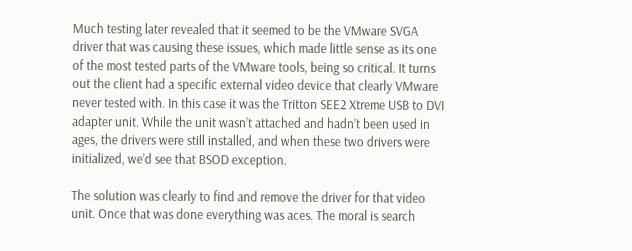Much testing later revealed that it seemed to be the VMware SVGA driver that was causing these issues, which made little sense as its one of the most tested parts of the VMware tools, being so critical. It turns out the client had a specific external video device that clearly VMware never tested with. In this case it was the Tritton SEE2 Xtreme USB to DVI adapter unit. While the unit wasn’t attached and hadn’t been used in ages, the drivers were still installed, and when these two drivers were initialized, we’d see that BSOD exception.

The solution was clearly to find and remove the driver for that video unit. Once that was done everything was aces. The moral is search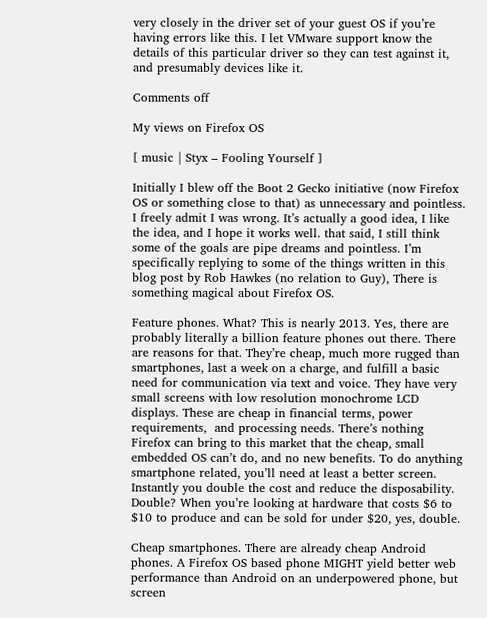very closely in the driver set of your guest OS if you’re having errors like this. I let VMware support know the details of this particular driver so they can test against it, and presumably devices like it.

Comments off

My views on Firefox OS

[ music | Styx – Fooling Yourself ]

Initially I blew off the Boot 2 Gecko initiative (now Firefox OS or something close to that) as unnecessary and pointless. I freely admit I was wrong. It’s actually a good idea, I like the idea, and I hope it works well. that said, I still think some of the goals are pipe dreams and pointless. I’m specifically replying to some of the things written in this blog post by Rob Hawkes (no relation to Guy), There is something magical about Firefox OS.

Feature phones. What? This is nearly 2013. Yes, there are probably literally a billion feature phones out there. There are reasons for that. They’re cheap, much more rugged than smartphones, last a week on a charge, and fulfill a basic need for communication via text and voice. They have very small screens with low resolution monochrome LCD displays. These are cheap in financial terms, power requirements,  and processing needs. There’s nothing Firefox can bring to this market that the cheap, small embedded OS can’t do, and no new benefits. To do anything smartphone related, you’ll need at least a better screen. Instantly you double the cost and reduce the disposability. Double? When you’re looking at hardware that costs $6 to $10 to produce and can be sold for under $20, yes, double.

Cheap smartphones. There are already cheap Android phones. A Firefox OS based phone MIGHT yield better web performance than Android on an underpowered phone, but screen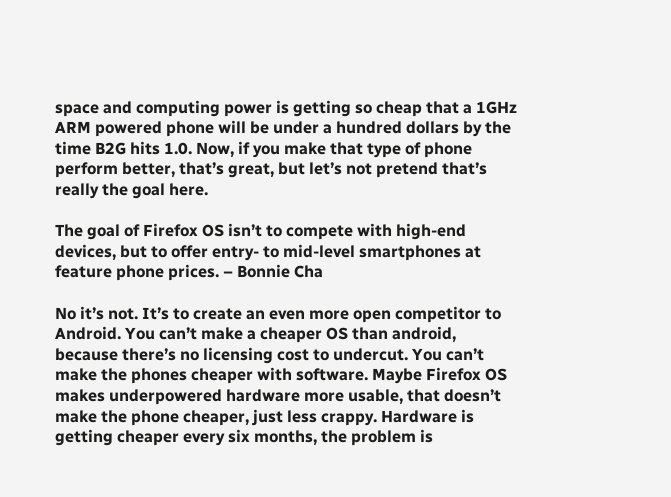space and computing power is getting so cheap that a 1GHz ARM powered phone will be under a hundred dollars by the time B2G hits 1.0. Now, if you make that type of phone perform better, that’s great, but let’s not pretend that’s really the goal here.

The goal of Firefox OS isn’t to compete with high-end devices, but to offer entry- to mid-level smartphones at feature phone prices. – Bonnie Cha

No it’s not. It’s to create an even more open competitor to Android. You can’t make a cheaper OS than android, because there’s no licensing cost to undercut. You can’t make the phones cheaper with software. Maybe Firefox OS makes underpowered hardware more usable, that doesn’t make the phone cheaper, just less crappy. Hardware is getting cheaper every six months, the problem is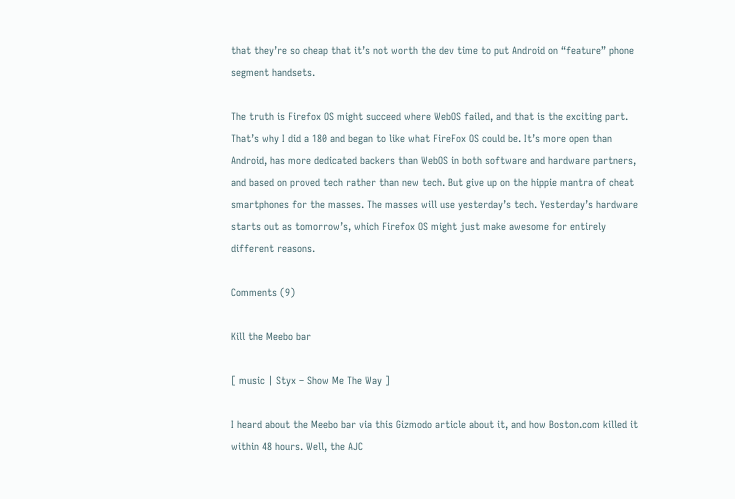that they’re so cheap that it’s not worth the dev time to put Android on “feature” phone segment handsets.

The truth is Firefox OS might succeed where WebOS failed, and that is the exciting part. That’s why I did a 180 and began to like what FireFox OS could be. It’s more open than Android, has more dedicated backers than WebOS in both software and hardware partners, and based on proved tech rather than new tech. But give up on the hippie mantra of cheat smartphones for the masses. The masses will use yesterday’s tech. Yesterday’s hardware starts out as tomorrow’s, which Firefox OS might just make awesome for entirely different reasons.

Comments (9)

Kill the Meebo bar

[ music | Styx – Show Me The Way ]

I heard about the Meebo bar via this Gizmodo article about it, and how Boston.com killed it within 48 hours. Well, the AJC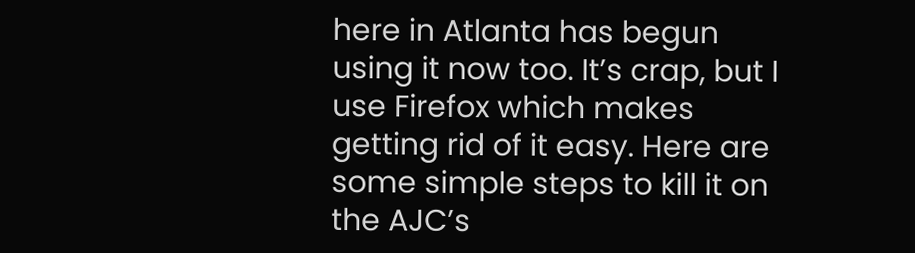here in Atlanta has begun using it now too. It’s crap, but I use Firefox which makes getting rid of it easy. Here are some simple steps to kill it on the AJC’s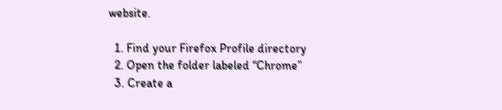website.

  1. Find your Firefox Profile directory
  2. Open the folder labeled “Chrome”
  3. Create a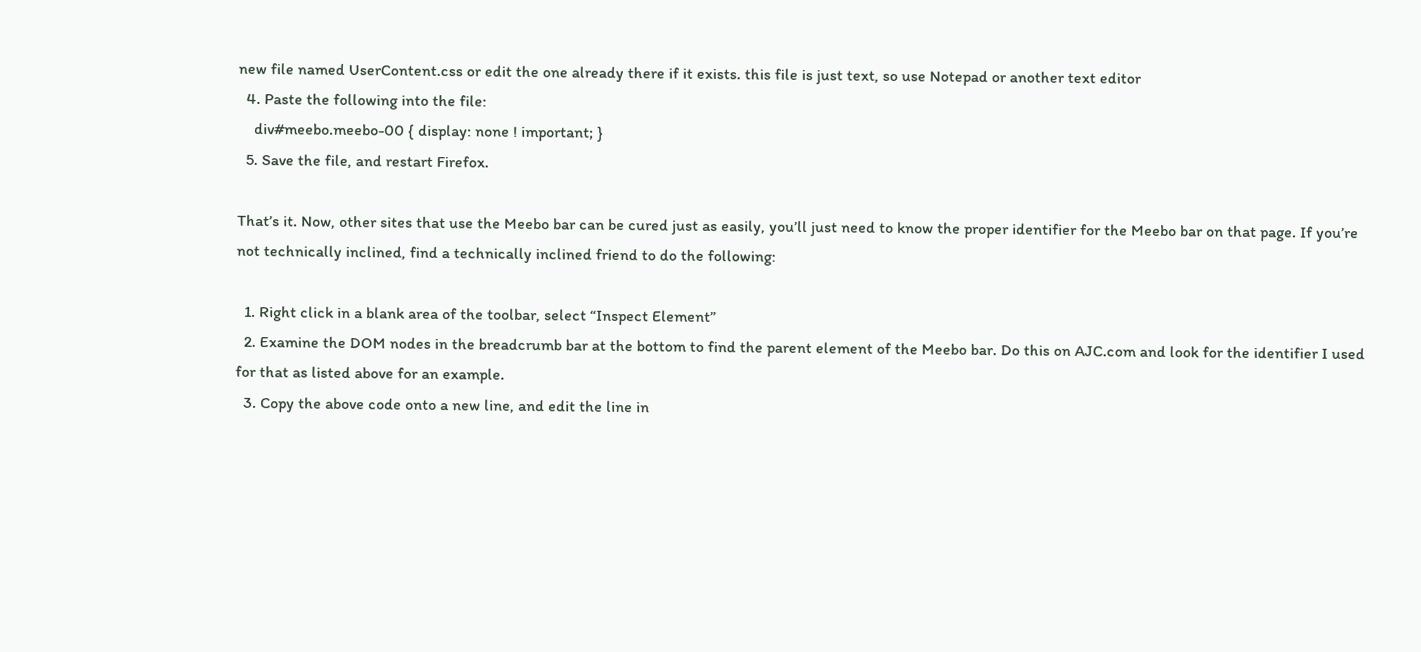new file named UserContent.css or edit the one already there if it exists. this file is just text, so use Notepad or another text editor
  4. Paste the following into the file:
    div#meebo.meebo-00 { display: none ! important; }
  5. Save the file, and restart Firefox.

That’s it. Now, other sites that use the Meebo bar can be cured just as easily, you’ll just need to know the proper identifier for the Meebo bar on that page. If you’re not technically inclined, find a technically inclined friend to do the following:

  1. Right click in a blank area of the toolbar, select “Inspect Element”
  2. Examine the DOM nodes in the breadcrumb bar at the bottom to find the parent element of the Meebo bar. Do this on AJC.com and look for the identifier I used for that as listed above for an example.
  3. Copy the above code onto a new line, and edit the line in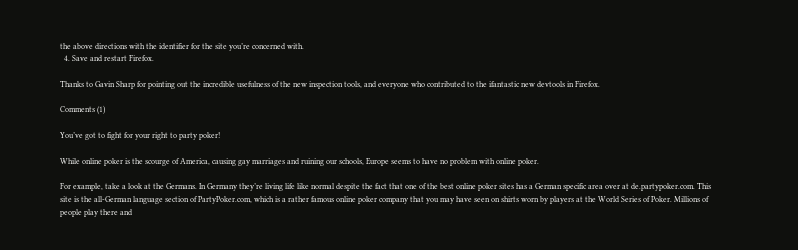the above directions with the identifier for the site you’re concerned with.
  4. Save and restart Firefox.

Thanks to Gavin Sharp for pointing out the incredible usefulness of the new inspection tools, and everyone who contributed to the ifantastic new devtools in Firefox.

Comments (1)

You’ve got to fight for your right to party poker!

While online poker is the scourge of America, causing gay marriages and ruining our schools, Europe seems to have no problem with online poker.

For example, take a look at the Germans. In Germany they’re living life like normal despite the fact that one of the best online poker sites has a German specific area over at de.partypoker.com. This site is the all-German language section of PartyPoker.com, which is a rather famous online poker company that you may have seen on shirts worn by players at the World Series of Poker. Millions of people play there and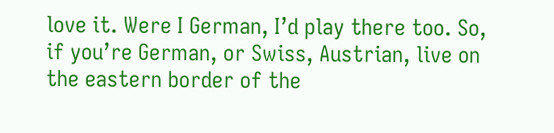love it. Were I German, I’d play there too. So, if you’re German, or Swiss, Austrian, live on the eastern border of the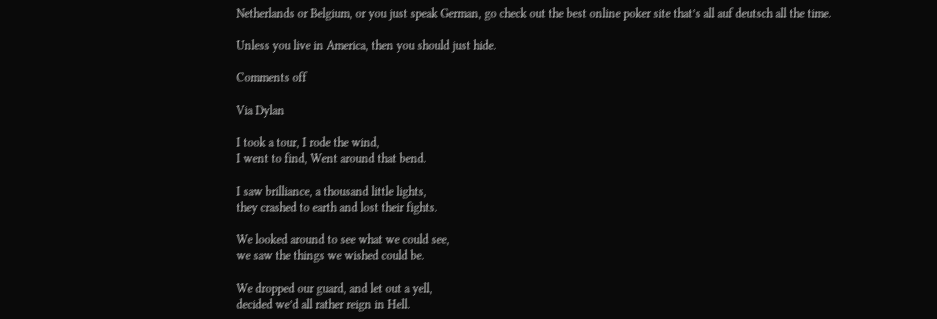Netherlands or Belgium, or you just speak German, go check out the best online poker site that’s all auf deutsch all the time.

Unless you live in America, then you should just hide.

Comments off

Via Dylan

I took a tour, I rode the wind,
I went to find, Went around that bend.

I saw brilliance, a thousand little lights,
they crashed to earth and lost their fights.

We looked around to see what we could see,
we saw the things we wished could be.

We dropped our guard, and let out a yell,
decided we’d all rather reign in Hell.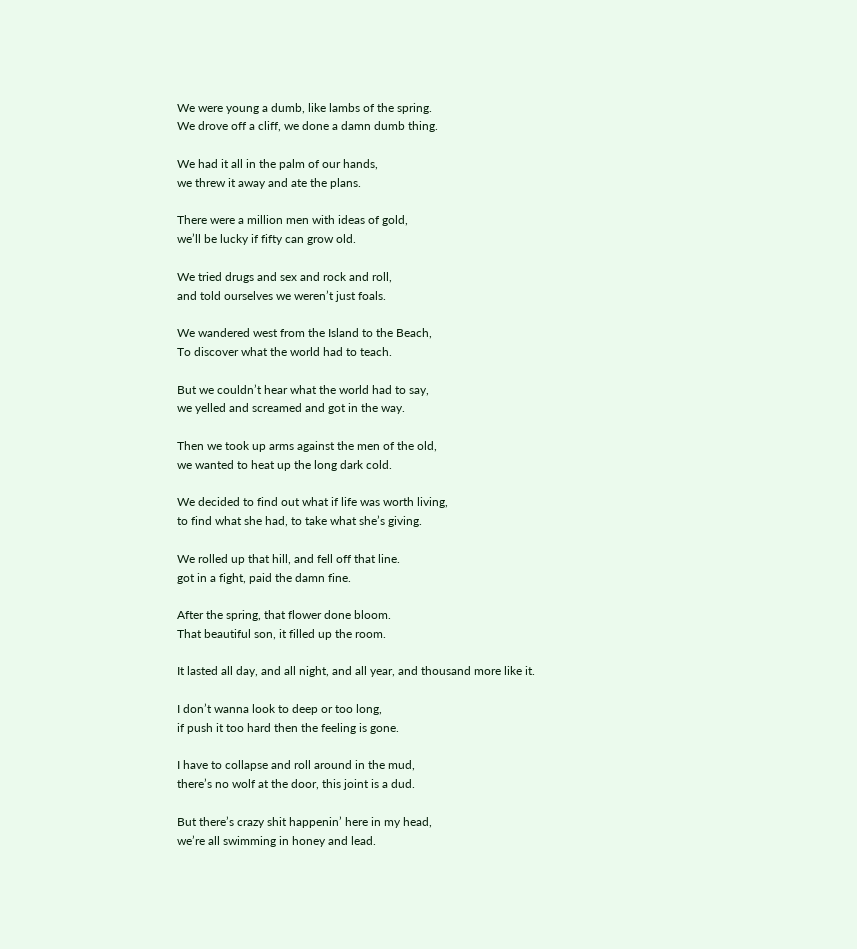We were young a dumb, like lambs of the spring.
We drove off a cliff, we done a damn dumb thing.

We had it all in the palm of our hands,
we threw it away and ate the plans.

There were a million men with ideas of gold,
we’ll be lucky if fifty can grow old.

We tried drugs and sex and rock and roll,
and told ourselves we weren’t just foals.

We wandered west from the Island to the Beach,
To discover what the world had to teach.

But we couldn’t hear what the world had to say,
we yelled and screamed and got in the way.

Then we took up arms against the men of the old,
we wanted to heat up the long dark cold.

We decided to find out what if life was worth living,
to find what she had, to take what she’s giving.

We rolled up that hill, and fell off that line.
got in a fight, paid the damn fine.

After the spring, that flower done bloom.
That beautiful son, it filled up the room.

It lasted all day, and all night, and all year, and thousand more like it.

I don’t wanna look to deep or too long,
if push it too hard then the feeling is gone.

I have to collapse and roll around in the mud,
there’s no wolf at the door, this joint is a dud.

But there’s crazy shit happenin’ here in my head,
we’re all swimming in honey and lead.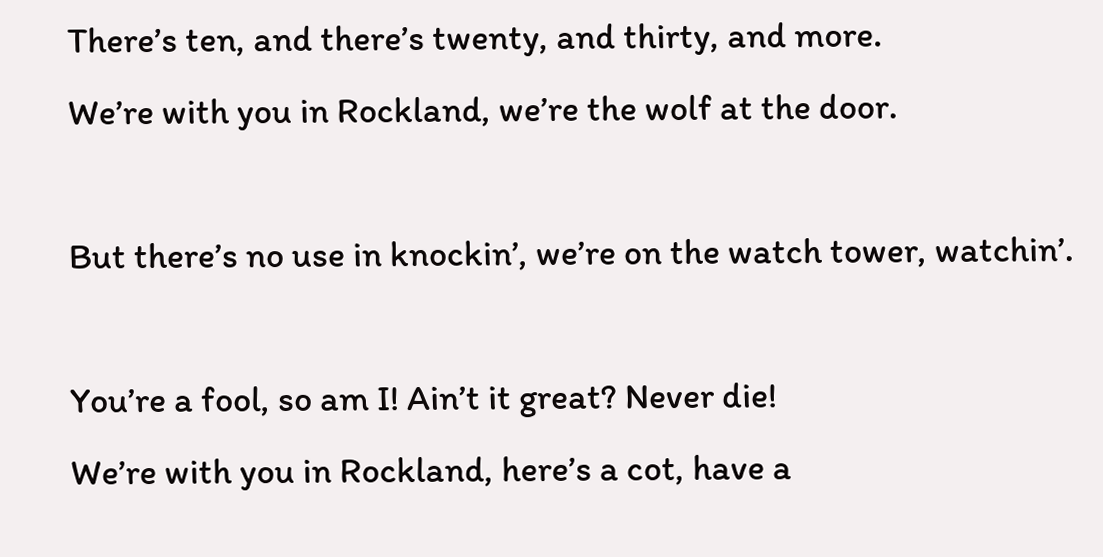There’s ten, and there’s twenty, and thirty, and more.
We’re with you in Rockland, we’re the wolf at the door.

But there’s no use in knockin’, we’re on the watch tower, watchin’.

You’re a fool, so am I! Ain’t it great? Never die!
We’re with you in Rockland, here’s a cot, have a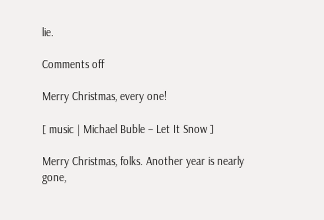lie.

Comments off

Merry Christmas, every one!

[ music | Michael Buble – Let It Snow ]

Merry Christmas, folks. Another year is nearly gone,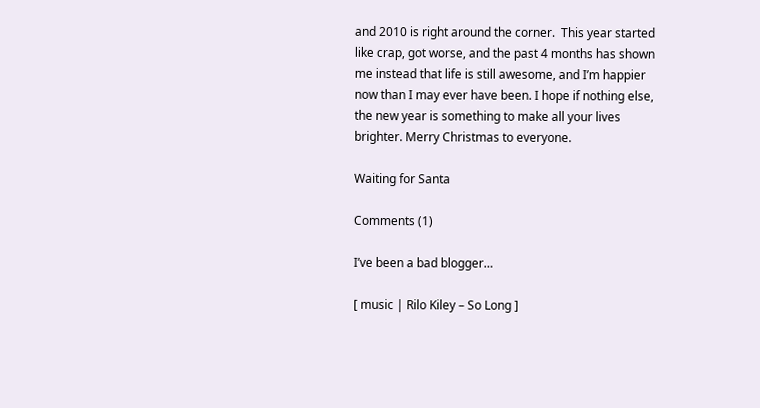and 2010 is right around the corner.  This year started like crap, got worse, and the past 4 months has shown me instead that life is still awesome, and I’m happier now than I may ever have been. I hope if nothing else, the new year is something to make all your lives brighter. Merry Christmas to everyone.

Waiting for Santa

Comments (1)

I’ve been a bad blogger…

[ music | Rilo Kiley – So Long ]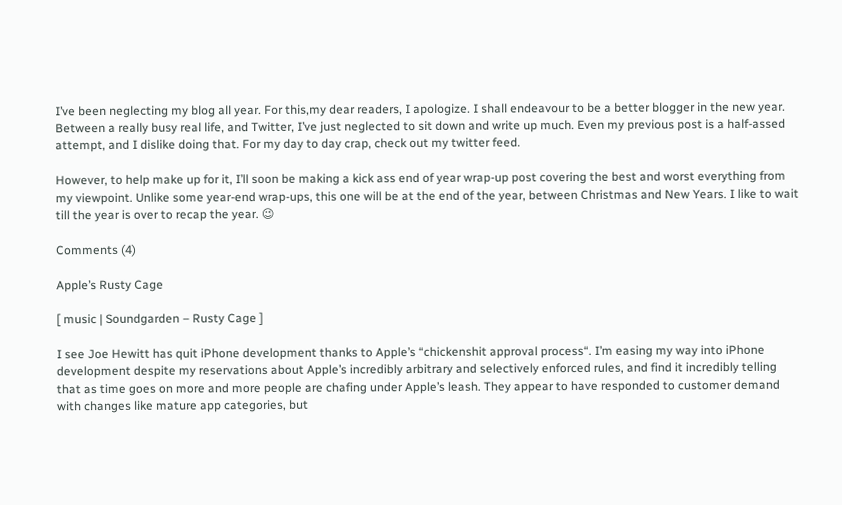I’ve been neglecting my blog all year. For this,my dear readers, I apologize. I shall endeavour to be a better blogger in the new year. Between a really busy real life, and Twitter, I’ve just neglected to sit down and write up much. Even my previous post is a half-assed attempt, and I dislike doing that. For my day to day crap, check out my twitter feed.

However, to help make up for it, I’ll soon be making a kick ass end of year wrap-up post covering the best and worst everything from my viewpoint. Unlike some year-end wrap-ups, this one will be at the end of the year, between Christmas and New Years. I like to wait till the year is over to recap the year. 😉

Comments (4)

Apple’s Rusty Cage

[ music | Soundgarden – Rusty Cage ]

I see Joe Hewitt has quit iPhone development thanks to Apple’s “chickenshit approval process“. I’m easing my way into iPhone development despite my reservations about Apple’s incredibly arbitrary and selectively enforced rules, and find it incredibly telling that as time goes on more and more people are chafing under Apple’s leash. They appear to have responded to customer demand with changes like mature app categories, but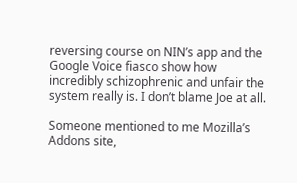reversing course on NIN’s app and the Google Voice fiasco show how incredibly schizophrenic and unfair the system really is. I don’t blame Joe at all.

Someone mentioned to me Mozilla’s Addons site,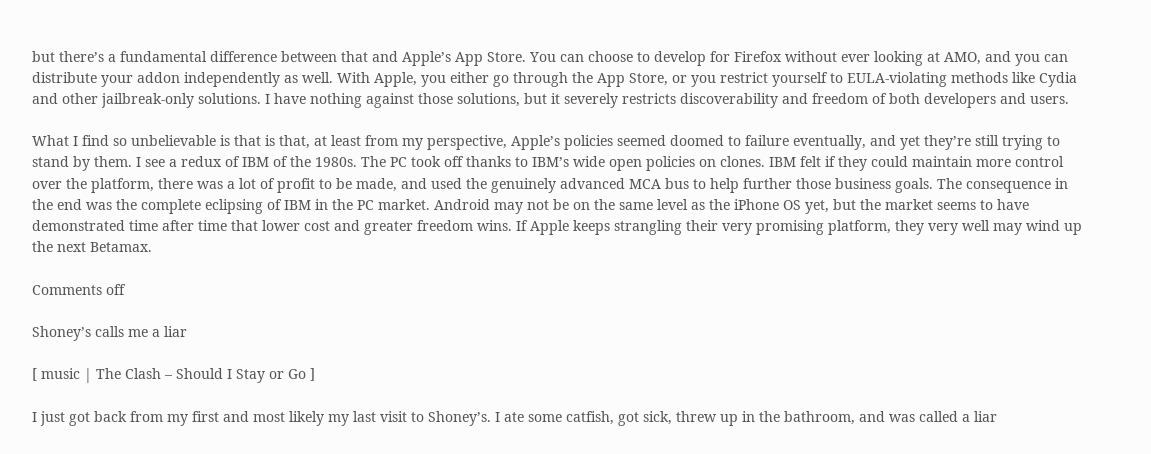but there’s a fundamental difference between that and Apple’s App Store. You can choose to develop for Firefox without ever looking at AMO, and you can distribute your addon independently as well. With Apple, you either go through the App Store, or you restrict yourself to EULA-violating methods like Cydia and other jailbreak-only solutions. I have nothing against those solutions, but it severely restricts discoverability and freedom of both developers and users.

What I find so unbelievable is that is that, at least from my perspective, Apple’s policies seemed doomed to failure eventually, and yet they’re still trying to stand by them. I see a redux of IBM of the 1980s. The PC took off thanks to IBM’s wide open policies on clones. IBM felt if they could maintain more control over the platform, there was a lot of profit to be made, and used the genuinely advanced MCA bus to help further those business goals. The consequence in the end was the complete eclipsing of IBM in the PC market. Android may not be on the same level as the iPhone OS yet, but the market seems to have demonstrated time after time that lower cost and greater freedom wins. If Apple keeps strangling their very promising platform, they very well may wind up the next Betamax.

Comments off

Shoney’s calls me a liar

[ music | The Clash – Should I Stay or Go ]

I just got back from my first and most likely my last visit to Shoney’s. I ate some catfish, got sick, threw up in the bathroom, and was called a liar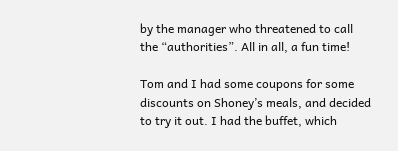by the manager who threatened to call the “authorities”. All in all, a fun time!

Tom and I had some coupons for some discounts on Shoney’s meals, and decided to try it out. I had the buffet, which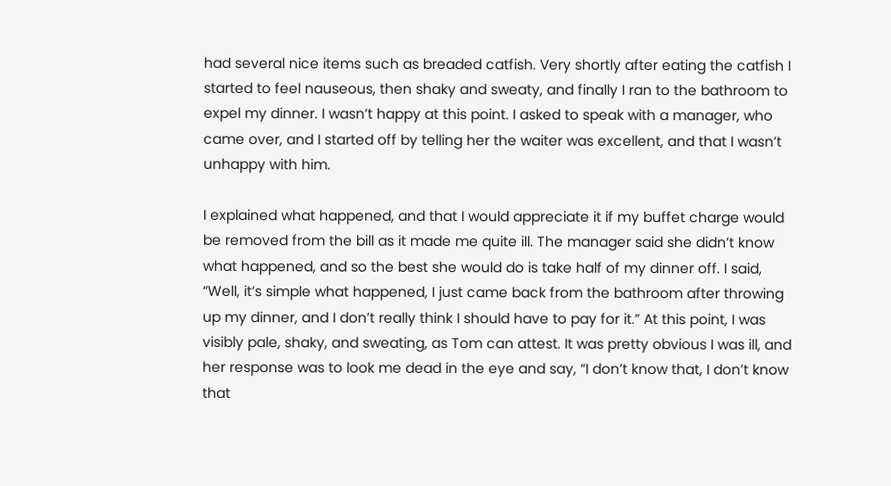had several nice items such as breaded catfish. Very shortly after eating the catfish I started to feel nauseous, then shaky and sweaty, and finally I ran to the bathroom to expel my dinner. I wasn’t happy at this point. I asked to speak with a manager, who came over, and I started off by telling her the waiter was excellent, and that I wasn’t unhappy with him.

I explained what happened, and that I would appreciate it if my buffet charge would be removed from the bill as it made me quite ill. The manager said she didn’t know what happened, and so the best she would do is take half of my dinner off. I said, “Well, it’s simple what happened, I just came back from the bathroom after throwing up my dinner, and I don’t really think I should have to pay for it.” At this point, I was visibly pale, shaky, and sweating, as Tom can attest. It was pretty obvious I was ill, and her response was to look me dead in the eye and say, “I don’t know that, I don’t know that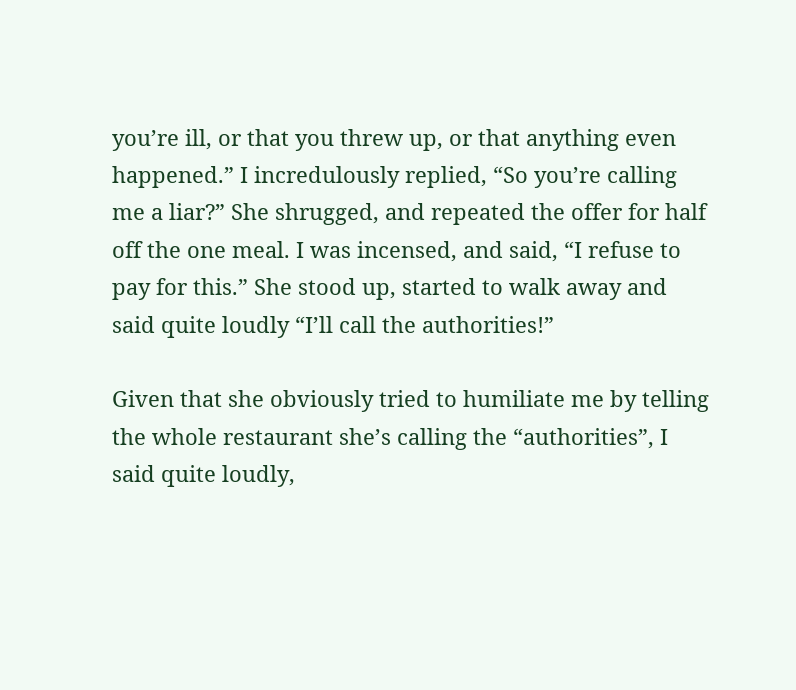you’re ill, or that you threw up, or that anything even happened.” I incredulously replied, “So you’re calling me a liar?” She shrugged, and repeated the offer for half off the one meal. I was incensed, and said, “I refuse to pay for this.” She stood up, started to walk away and said quite loudly “I’ll call the authorities!”

Given that she obviously tried to humiliate me by telling the whole restaurant she’s calling the “authorities”, I said quite loudly,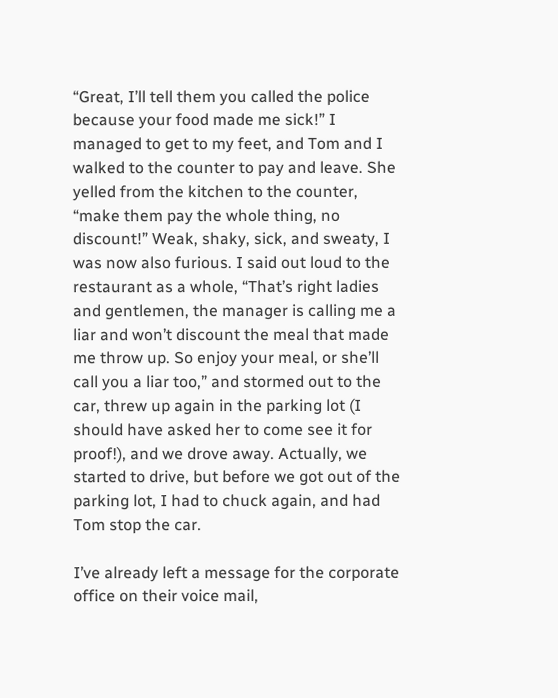“Great, I’ll tell them you called the police because your food made me sick!” I managed to get to my feet, and Tom and I walked to the counter to pay and leave. She yelled from the kitchen to the counter, “make them pay the whole thing, no discount!” Weak, shaky, sick, and sweaty, I was now also furious. I said out loud to the restaurant as a whole, “That’s right ladies and gentlemen, the manager is calling me a liar and won’t discount the meal that made me throw up. So enjoy your meal, or she’ll call you a liar too,” and stormed out to the car, threw up again in the parking lot (I should have asked her to come see it for proof!), and we drove away. Actually, we started to drive, but before we got out of the parking lot, I had to chuck again, and had Tom stop the car.

I’ve already left a message for the corporate office on their voice mail,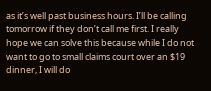as it’s well past business hours. I’ll be calling tomorrow if they don’t call me first. I really hope we can solve this because while I do not want to go to small claims court over an $19 dinner, I will do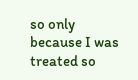so only because I was treated so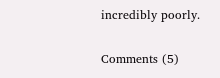incredibly poorly.

Comments (5)